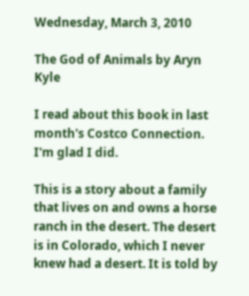Wednesday, March 3, 2010

The God of Animals by Aryn Kyle

I read about this book in last month's Costco Connection. I'm glad I did.

This is a story about a family that lives on and owns a horse ranch in the desert. The desert is in Colorado, which I never knew had a desert. It is told by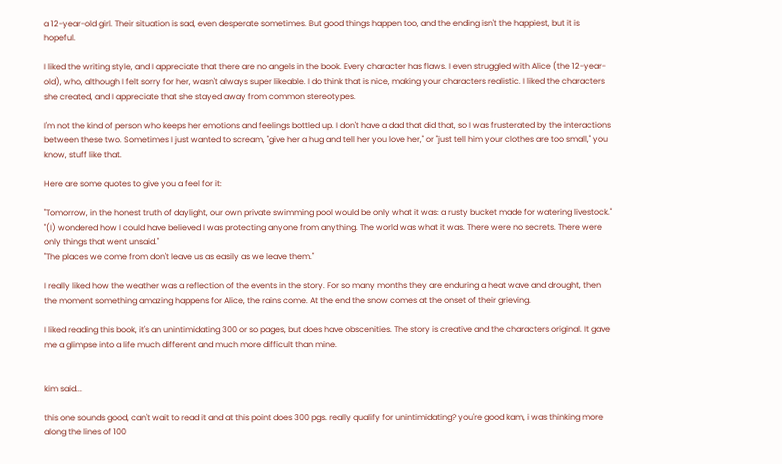a 12-year-old girl. Their situation is sad, even desperate sometimes. But good things happen too, and the ending isn't the happiest, but it is hopeful.

I liked the writing style, and I appreciate that there are no angels in the book. Every character has flaws. I even struggled with Alice (the 12-year-old), who, although I felt sorry for her, wasn't always super likeable. I do think that is nice, making your characters realistic. I liked the characters she created, and I appreciate that she stayed away from common stereotypes.

I'm not the kind of person who keeps her emotions and feelings bottled up. I don't have a dad that did that, so I was frusterated by the interactions between these two. Sometimes I just wanted to scream, "give her a hug and tell her you love her," or "just tell him your clothes are too small," you know, stuff like that.

Here are some quotes to give you a feel for it:

"Tomorrow, in the honest truth of daylight, our own private swimming pool would be only what it was: a rusty bucket made for watering livestock."
"(I) wondered how I could have believed I was protecting anyone from anything. The world was what it was. There were no secrets. There were only things that went unsaid."
"The places we come from don't leave us as easily as we leave them."

I really liked how the weather was a reflection of the events in the story. For so many months they are enduring a heat wave and drought, then the moment something amazing happens for Alice, the rains come. At the end the snow comes at the onset of their grieving.

I liked reading this book, it's an unintimidating 300 or so pages, but does have obscenities. The story is creative and the characters original. It gave me a glimpse into a life much different and much more difficult than mine.


kim said...

this one sounds good, can't wait to read it and at this point does 300 pgs. really qualify for unintimidating? you're good kam, i was thinking more along the lines of 100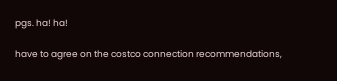pgs. ha! ha!

have to agree on the costco connection recommendations,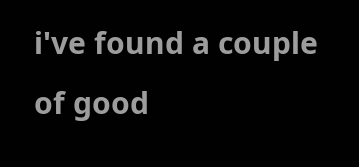i've found a couple of good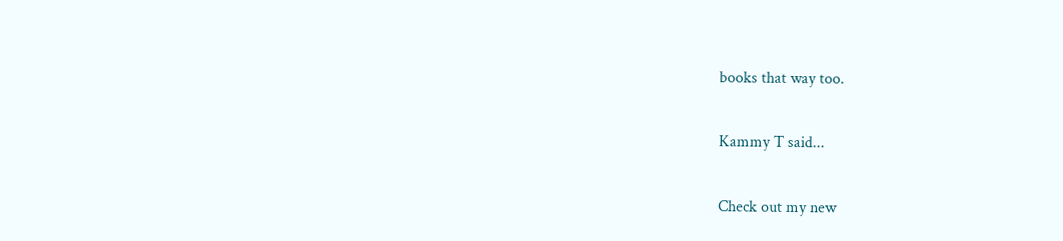books that way too.

Kammy T said...

Check out my new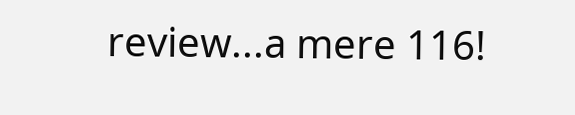review...a mere 116!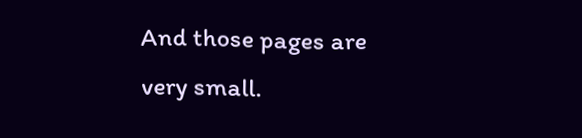And those pages are very small.